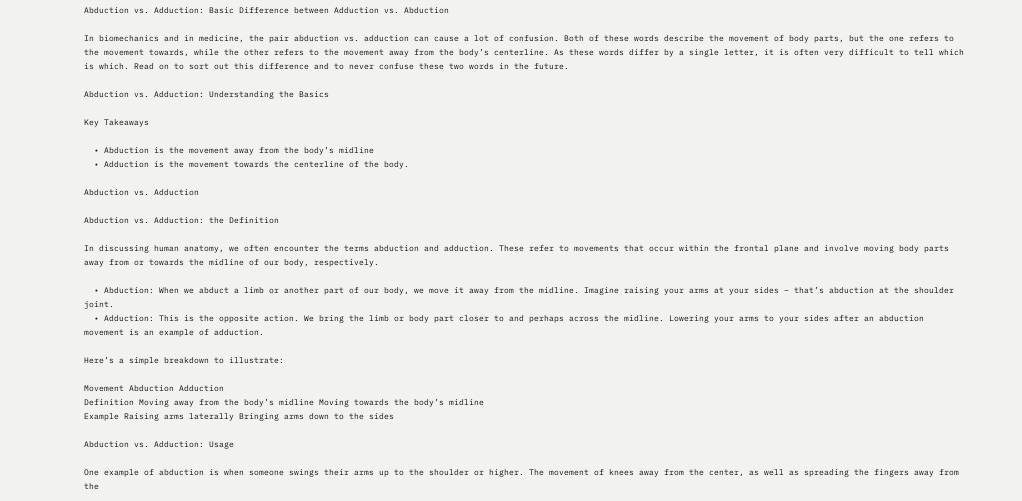Abduction vs. Adduction: Basic Difference between Adduction vs. Abduction

In biomechanics and in medicine, the pair abduction vs. adduction can cause a lot of confusion. Both of these words describe the movement of body parts, but the one refers to the movement towards, while the other refers to the movement away from the body’s centerline. As these words differ by a single letter, it is often very difficult to tell which is which. Read on to sort out this difference and to never confuse these two words in the future.

Abduction vs. Adduction: Understanding the Basics

Key Takeaways

  • Abduction is the movement away from the body’s midline
  • Adduction is the movement towards the centerline of the body.

Abduction vs. Adduction

Abduction vs. Adduction: the Definition

In discussing human anatomy, we often encounter the terms abduction and adduction. These refer to movements that occur within the frontal plane and involve moving body parts away from or towards the midline of our body, respectively.

  • Abduction: When we abduct a limb or another part of our body, we move it away from the midline. Imagine raising your arms at your sides – that’s abduction at the shoulder joint.
  • Adduction: This is the opposite action. We bring the limb or body part closer to and perhaps across the midline. Lowering your arms to your sides after an abduction movement is an example of adduction.

Here’s a simple breakdown to illustrate:

Movement Abduction Adduction
Definition Moving away from the body’s midline Moving towards the body’s midline
Example Raising arms laterally Bringing arms down to the sides

Abduction vs. Adduction: Usage

One example of abduction is when someone swings their arms up to the shoulder or higher. The movement of knees away from the center, as well as spreading the fingers away from the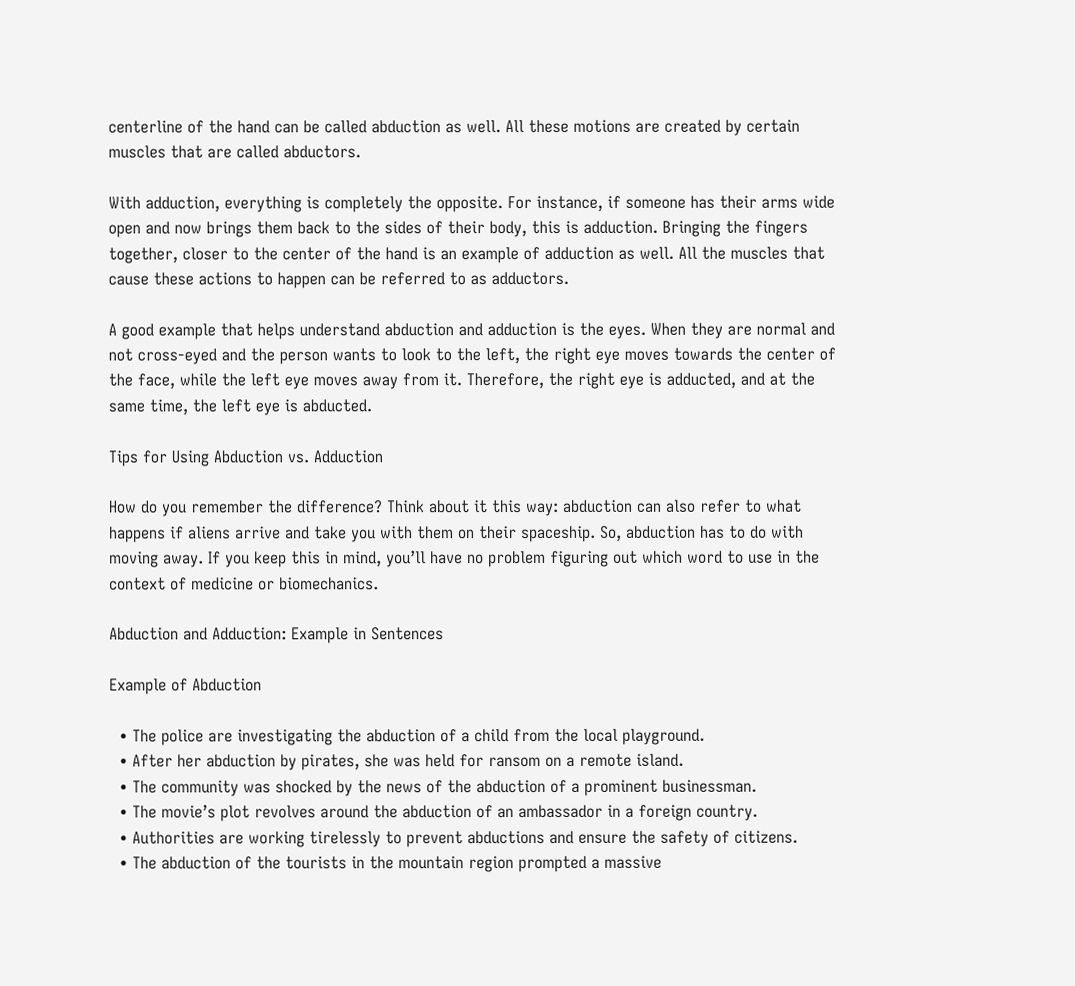centerline of the hand can be called abduction as well. All these motions are created by certain muscles that are called abductors.

With adduction, everything is completely the opposite. For instance, if someone has their arms wide open and now brings them back to the sides of their body, this is adduction. Bringing the fingers together, closer to the center of the hand is an example of adduction as well. All the muscles that cause these actions to happen can be referred to as adductors.

A good example that helps understand abduction and adduction is the eyes. When they are normal and not cross-eyed and the person wants to look to the left, the right eye moves towards the center of the face, while the left eye moves away from it. Therefore, the right eye is adducted, and at the same time, the left eye is abducted.

Tips for Using Abduction vs. Adduction

How do you remember the difference? Think about it this way: abduction can also refer to what happens if aliens arrive and take you with them on their spaceship. So, abduction has to do with moving away. If you keep this in mind, you’ll have no problem figuring out which word to use in the context of medicine or biomechanics.

Abduction and Adduction: Example in Sentences

Example of Abduction

  • The police are investigating the abduction of a child from the local playground.
  • After her abduction by pirates, she was held for ransom on a remote island.
  • The community was shocked by the news of the abduction of a prominent businessman.
  • The movie’s plot revolves around the abduction of an ambassador in a foreign country.
  • Authorities are working tirelessly to prevent abductions and ensure the safety of citizens.
  • The abduction of the tourists in the mountain region prompted a massive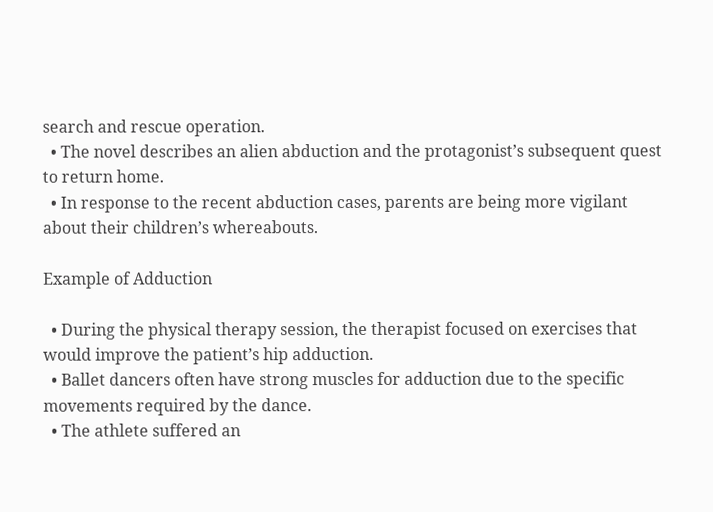search and rescue operation.
  • The novel describes an alien abduction and the protagonist’s subsequent quest to return home.
  • In response to the recent abduction cases, parents are being more vigilant about their children’s whereabouts.

Example of Adduction

  • During the physical therapy session, the therapist focused on exercises that would improve the patient’s hip adduction.
  • Ballet dancers often have strong muscles for adduction due to the specific movements required by the dance.
  • The athlete suffered an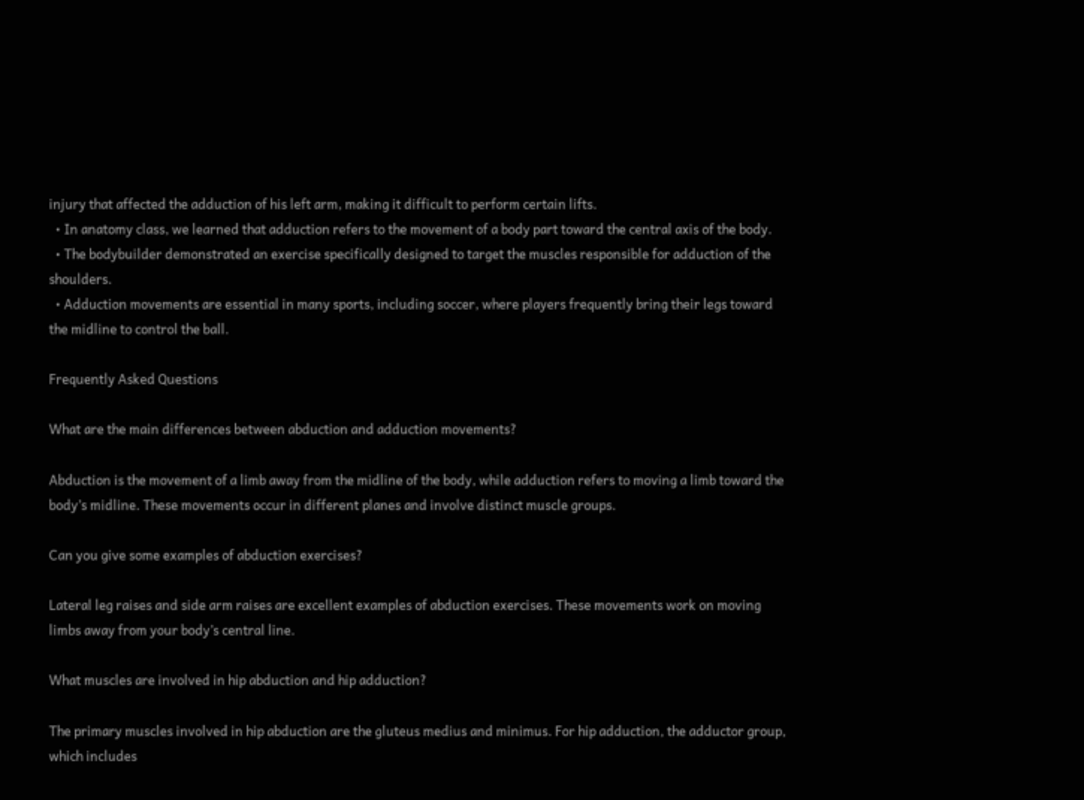injury that affected the adduction of his left arm, making it difficult to perform certain lifts.
  • In anatomy class, we learned that adduction refers to the movement of a body part toward the central axis of the body.
  • The bodybuilder demonstrated an exercise specifically designed to target the muscles responsible for adduction of the shoulders.
  • Adduction movements are essential in many sports, including soccer, where players frequently bring their legs toward the midline to control the ball.

Frequently Asked Questions

What are the main differences between abduction and adduction movements?

Abduction is the movement of a limb away from the midline of the body, while adduction refers to moving a limb toward the body’s midline. These movements occur in different planes and involve distinct muscle groups.

Can you give some examples of abduction exercises?

Lateral leg raises and side arm raises are excellent examples of abduction exercises. These movements work on moving limbs away from your body’s central line.

What muscles are involved in hip abduction and hip adduction?

The primary muscles involved in hip abduction are the gluteus medius and minimus. For hip adduction, the adductor group, which includes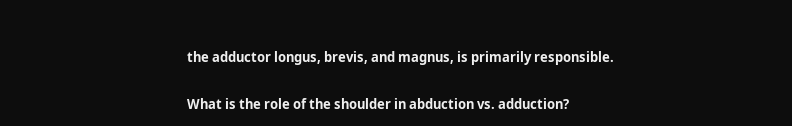the adductor longus, brevis, and magnus, is primarily responsible.

What is the role of the shoulder in abduction vs. adduction?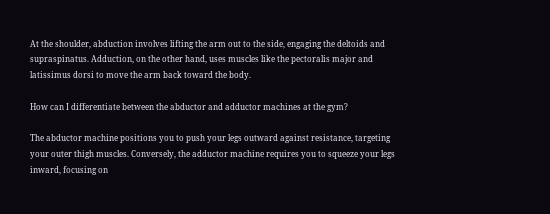At the shoulder, abduction involves lifting the arm out to the side, engaging the deltoids and supraspinatus. Adduction, on the other hand, uses muscles like the pectoralis major and latissimus dorsi to move the arm back toward the body.

How can I differentiate between the abductor and adductor machines at the gym?

The abductor machine positions you to push your legs outward against resistance, targeting your outer thigh muscles. Conversely, the adductor machine requires you to squeeze your legs inward, focusing on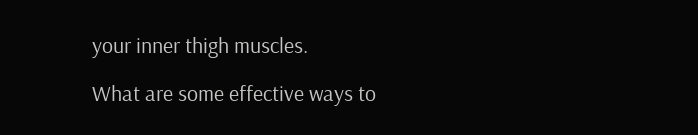your inner thigh muscles.

What are some effective ways to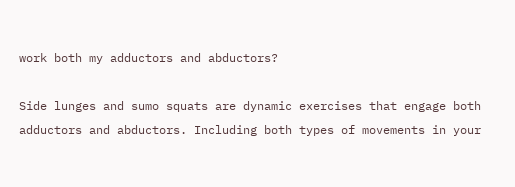work both my adductors and abductors?

Side lunges and sumo squats are dynamic exercises that engage both adductors and abductors. Including both types of movements in your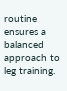routine ensures a balanced approach to leg training.